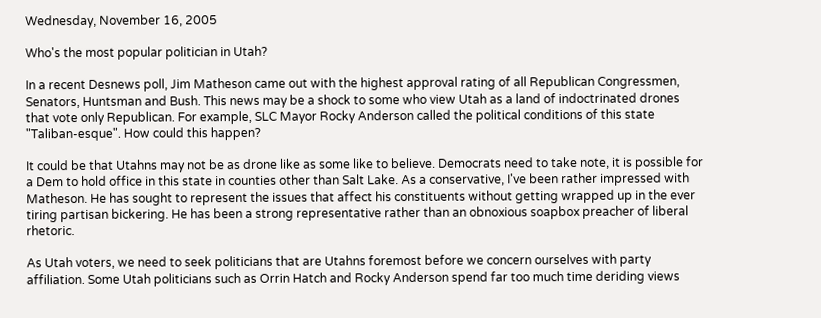Wednesday, November 16, 2005

Who's the most popular politician in Utah?

In a recent Desnews poll, Jim Matheson came out with the highest approval rating of all Republican Congressmen, Senators, Huntsman and Bush. This news may be a shock to some who view Utah as a land of indoctrinated drones that vote only Republican. For example, SLC Mayor Rocky Anderson called the political conditions of this state "Taliban-esque". How could this happen?

It could be that Utahns may not be as drone like as some like to believe. Democrats need to take note, it is possible for a Dem to hold office in this state in counties other than Salt Lake. As a conservative, I've been rather impressed with Matheson. He has sought to represent the issues that affect his constituents without getting wrapped up in the ever tiring partisan bickering. He has been a strong representative rather than an obnoxious soapbox preacher of liberal rhetoric.

As Utah voters, we need to seek politicians that are Utahns foremost before we concern ourselves with party affiliation. Some Utah politicians such as Orrin Hatch and Rocky Anderson spend far too much time deriding views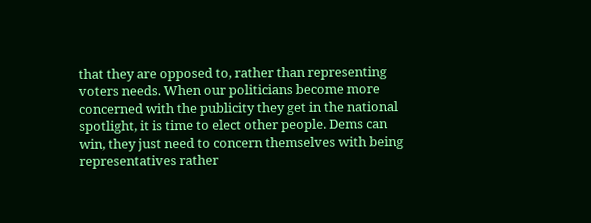that they are opposed to, rather than representing voters needs. When our politicians become more concerned with the publicity they get in the national spotlight, it is time to elect other people. Dems can win, they just need to concern themselves with being representatives rather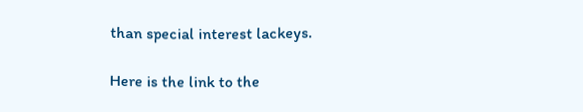than special interest lackeys.

Here is the link to the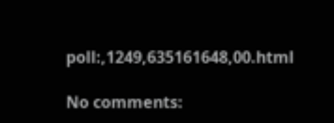poll:,1249,635161648,00.html

No comments: